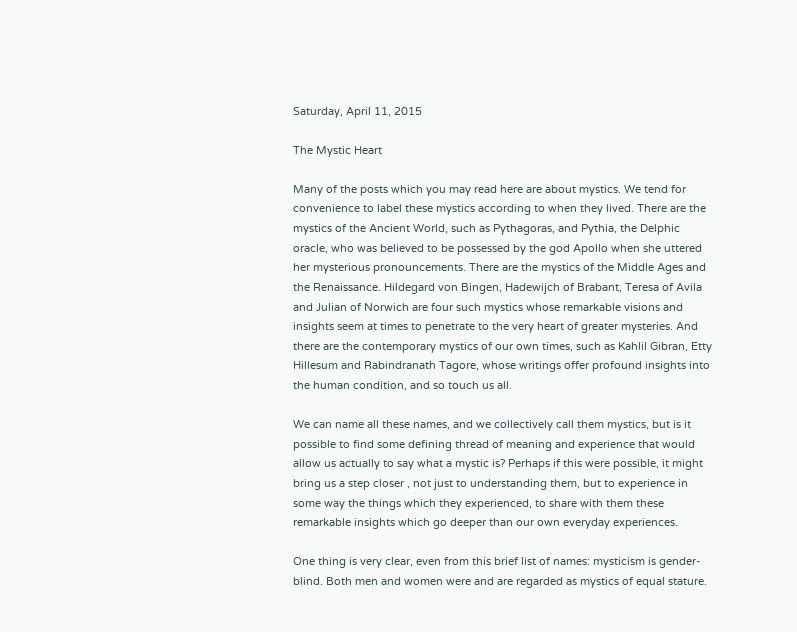Saturday, April 11, 2015

The Mystic Heart

Many of the posts which you may read here are about mystics. We tend for convenience to label these mystics according to when they lived. There are the mystics of the Ancient World, such as Pythagoras, and Pythia, the Delphic oracle, who was believed to be possessed by the god Apollo when she uttered her mysterious pronouncements. There are the mystics of the Middle Ages and the Renaissance. Hildegard von Bingen, Hadewijch of Brabant, Teresa of Avila and Julian of Norwich are four such mystics whose remarkable visions and insights seem at times to penetrate to the very heart of greater mysteries. And there are the contemporary mystics of our own times, such as Kahlil Gibran, Etty Hillesum and Rabindranath Tagore, whose writings offer profound insights into the human condition, and so touch us all.

We can name all these names, and we collectively call them mystics, but is it possible to find some defining thread of meaning and experience that would allow us actually to say what a mystic is? Perhaps if this were possible, it might bring us a step closer , not just to understanding them, but to experience in some way the things which they experienced, to share with them these remarkable insights which go deeper than our own everyday experiences.

One thing is very clear, even from this brief list of names: mysticism is gender-blind. Both men and women were and are regarded as mystics of equal stature.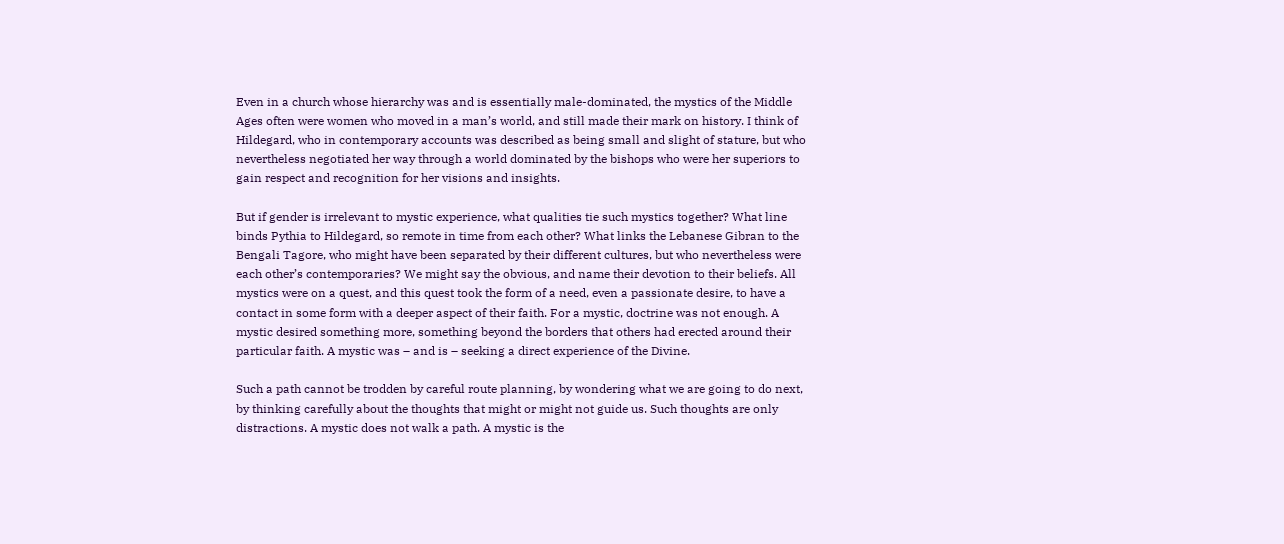Even in a church whose hierarchy was and is essentially male-dominated, the mystics of the Middle Ages often were women who moved in a man’s world, and still made their mark on history. I think of Hildegard, who in contemporary accounts was described as being small and slight of stature, but who nevertheless negotiated her way through a world dominated by the bishops who were her superiors to gain respect and recognition for her visions and insights.

But if gender is irrelevant to mystic experience, what qualities tie such mystics together? What line binds Pythia to Hildegard, so remote in time from each other? What links the Lebanese Gibran to the Bengali Tagore, who might have been separated by their different cultures, but who nevertheless were each other’s contemporaries? We might say the obvious, and name their devotion to their beliefs. All mystics were on a quest, and this quest took the form of a need, even a passionate desire, to have a contact in some form with a deeper aspect of their faith. For a mystic, doctrine was not enough. A mystic desired something more, something beyond the borders that others had erected around their particular faith. A mystic was – and is – seeking a direct experience of the Divine.

Such a path cannot be trodden by careful route planning, by wondering what we are going to do next, by thinking carefully about the thoughts that might or might not guide us. Such thoughts are only distractions. A mystic does not walk a path. A mystic is the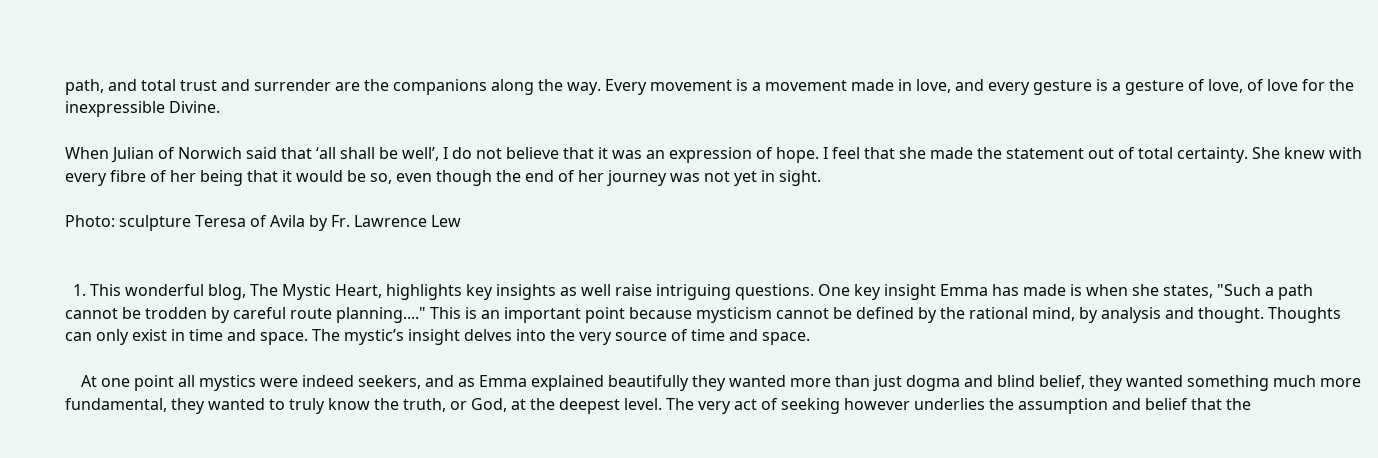path, and total trust and surrender are the companions along the way. Every movement is a movement made in love, and every gesture is a gesture of love, of love for the inexpressible Divine.

When Julian of Norwich said that ‘all shall be well’, I do not believe that it was an expression of hope. I feel that she made the statement out of total certainty. She knew with every fibre of her being that it would be so, even though the end of her journey was not yet in sight.

Photo: sculpture Teresa of Avila by Fr. Lawrence Lew


  1. This wonderful blog, The Mystic Heart, highlights key insights as well raise intriguing questions. One key insight Emma has made is when she states, "Such a path cannot be trodden by careful route planning...." This is an important point because mysticism cannot be defined by the rational mind, by analysis and thought. Thoughts can only exist in time and space. The mystic’s insight delves into the very source of time and space.

    At one point all mystics were indeed seekers, and as Emma explained beautifully they wanted more than just dogma and blind belief, they wanted something much more fundamental, they wanted to truly know the truth, or God, at the deepest level. The very act of seeking however underlies the assumption and belief that the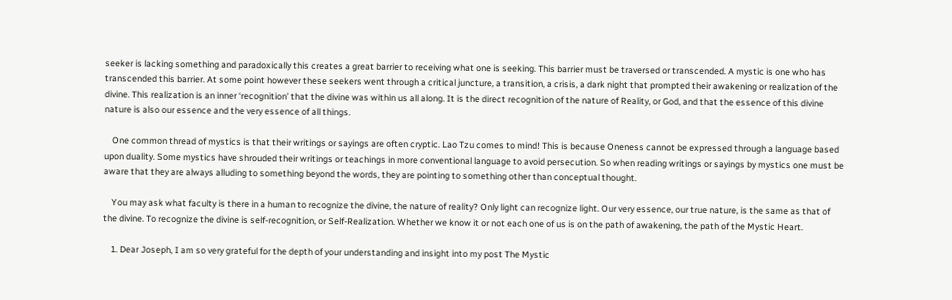seeker is lacking something and paradoxically this creates a great barrier to receiving what one is seeking. This barrier must be traversed or transcended. A mystic is one who has transcended this barrier. At some point however these seekers went through a critical juncture, a transition, a crisis, a dark night that prompted their awakening or realization of the divine. This realization is an inner ‘recognition’ that the divine was within us all along. It is the direct recognition of the nature of Reality, or God, and that the essence of this divine nature is also our essence and the very essence of all things.

    One common thread of mystics is that their writings or sayings are often cryptic. Lao Tzu comes to mind! This is because Oneness cannot be expressed through a language based upon duality. Some mystics have shrouded their writings or teachings in more conventional language to avoid persecution. So when reading writings or sayings by mystics one must be aware that they are always alluding to something beyond the words, they are pointing to something other than conceptual thought.

    You may ask what faculty is there in a human to recognize the divine, the nature of reality? Only light can recognize light. Our very essence, our true nature, is the same as that of the divine. To recognize the divine is self-recognition, or Self-Realization. Whether we know it or not each one of us is on the path of awakening, the path of the Mystic Heart.

    1. Dear Joseph, I am so very grateful for the depth of your understanding and insight into my post The Mystic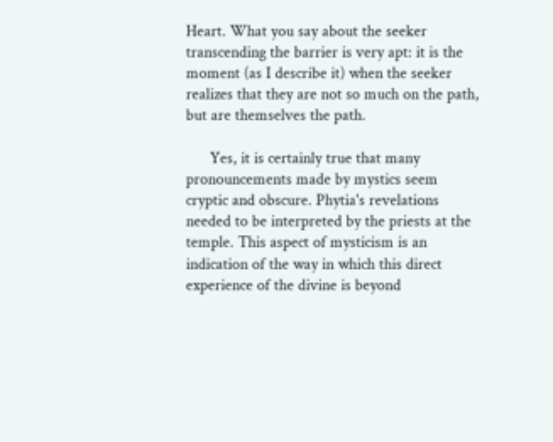Heart. What you say about the seeker transcending the barrier is very apt: it is the moment (as I describe it) when the seeker realizes that they are not so much on the path, but are themselves the path.

      Yes, it is certainly true that many pronouncements made by mystics seem cryptic and obscure. Phytia's revelations needed to be interpreted by the priests at the temple. This aspect of mysticism is an indication of the way in which this direct experience of the divine is beyond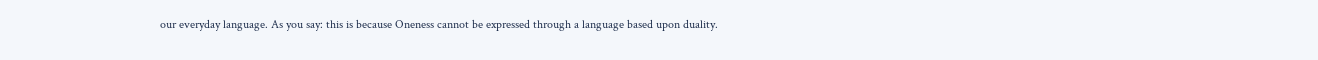our everyday language. As you say: this is because Oneness cannot be expressed through a language based upon duality.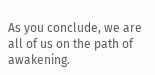As you conclude, we are all of us on the path of awakening.